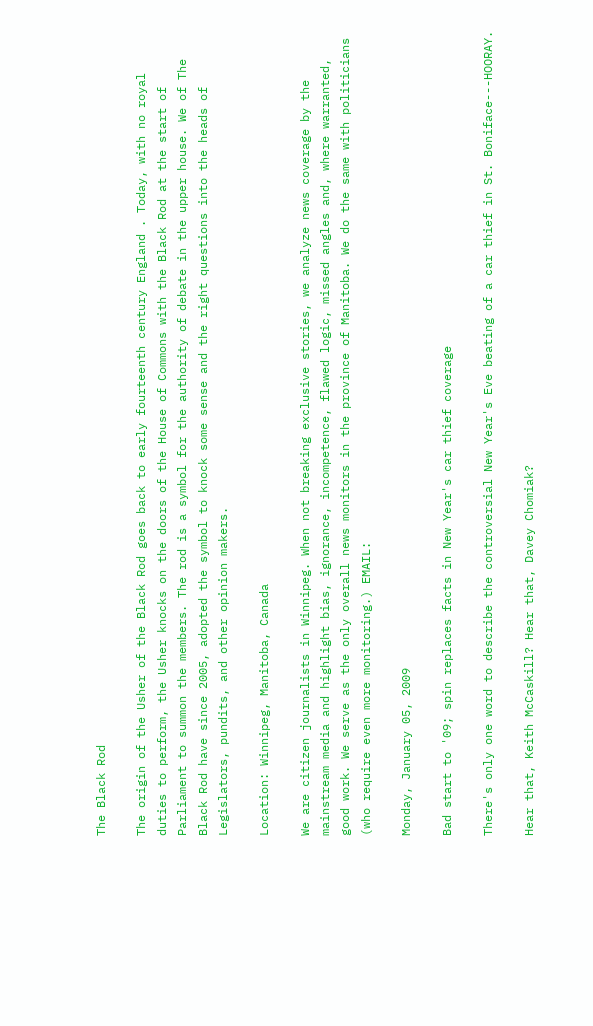The Black Rod

The origin of the Usher of the Black Rod goes back to early fourteenth century England . Today, with no royal duties to perform, the Usher knocks on the doors of the House of Commons with the Black Rod at the start of Parliament to summon the members. The rod is a symbol for the authority of debate in the upper house. We of The Black Rod have since 2005, adopted the symbol to knock some sense and the right questions into the heads of Legislators, pundits, and other opinion makers.

Location: Winnipeg, Manitoba, Canada

We are citizen journalists in Winnipeg. When not breaking exclusive stories, we analyze news coverage by the mainstream media and highlight bias, ignorance, incompetence, flawed logic, missed angles and, where warranted, good work. We serve as the only overall news monitors in the province of Manitoba. We do the same with politicians (who require even more monitoring.) EMAIL:

Monday, January 05, 2009

Bad start to '09; spin replaces facts in New Year's car thief coverage

There's only one word to describe the controversial New Year's Eve beating of a car thief in St. Boniface---HOORAY.

Hear that, Keith McCaskill? Hear that, Davey Chomiak?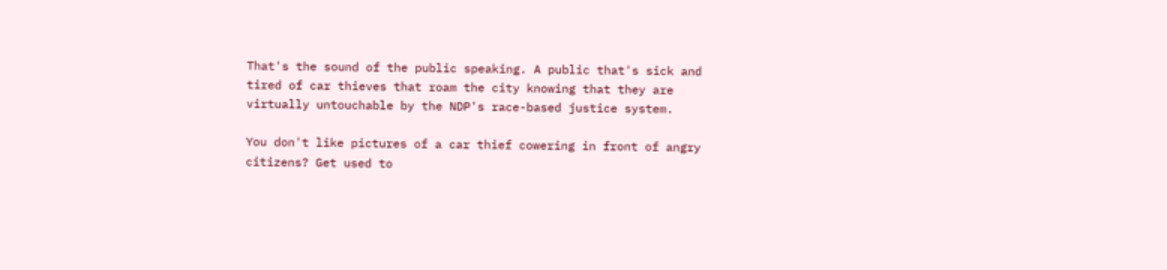That's the sound of the public speaking. A public that's sick and tired of car thieves that roam the city knowing that they are virtually untouchable by the NDP's race-based justice system.

You don't like pictures of a car thief cowering in front of angry citizens? Get used to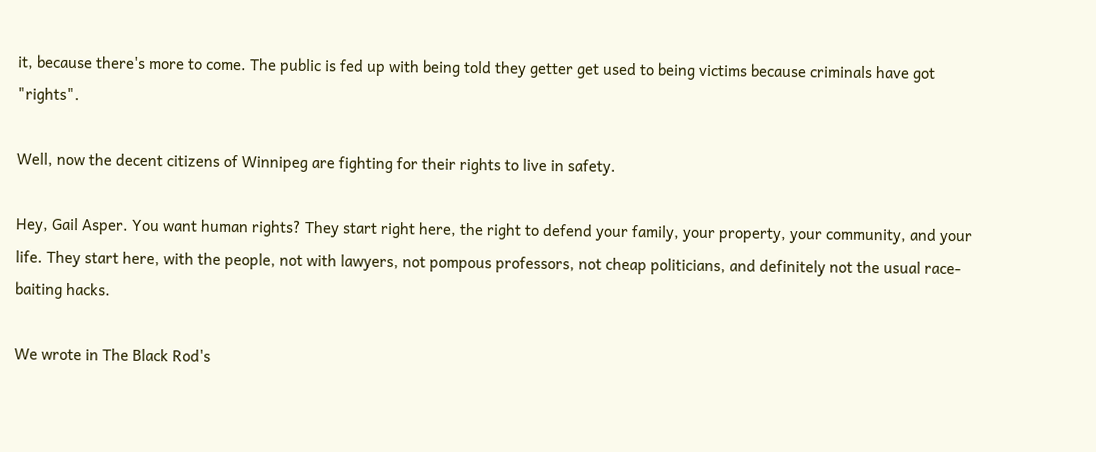it, because there's more to come. The public is fed up with being told they getter get used to being victims because criminals have got "rights".

Well, now the decent citizens of Winnipeg are fighting for their rights to live in safety.

Hey, Gail Asper. You want human rights? They start right here, the right to defend your family, your property, your community, and your life. They start here, with the people, not with lawyers, not pompous professors, not cheap politicians, and definitely not the usual race-baiting hacks.

We wrote in The Black Rod's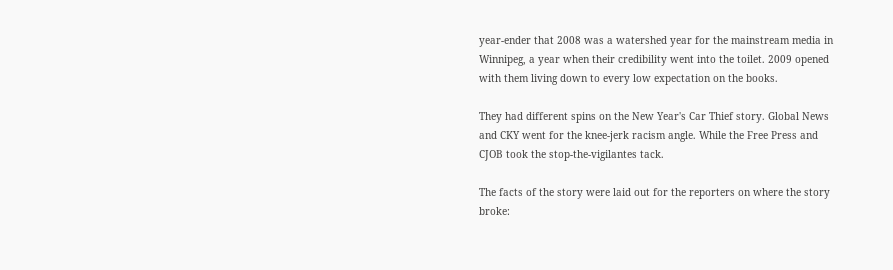year-ender that 2008 was a watershed year for the mainstream media in Winnipeg, a year when their credibility went into the toilet. 2009 opened with them living down to every low expectation on the books.

They had different spins on the New Year's Car Thief story. Global News and CKY went for the knee-jerk racism angle. While the Free Press and CJOB took the stop-the-vigilantes tack.

The facts of the story were laid out for the reporters on where the story broke: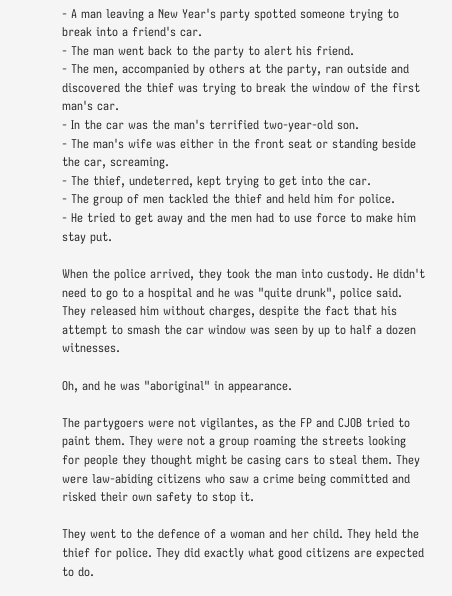- A man leaving a New Year's party spotted someone trying to break into a friend's car.
- The man went back to the party to alert his friend.
- The men, accompanied by others at the party, ran outside and discovered the thief was trying to break the window of the first man's car.
- In the car was the man's terrified two-year-old son.
- The man's wife was either in the front seat or standing beside the car, screaming.
- The thief, undeterred, kept trying to get into the car.
- The group of men tackled the thief and held him for police.
- He tried to get away and the men had to use force to make him stay put.

When the police arrived, they took the man into custody. He didn't need to go to a hospital and he was "quite drunk", police said. They released him without charges, despite the fact that his attempt to smash the car window was seen by up to half a dozen witnesses.

Oh, and he was "aboriginal" in appearance.

The partygoers were not vigilantes, as the FP and CJOB tried to paint them. They were not a group roaming the streets looking for people they thought might be casing cars to steal them. They were law-abiding citizens who saw a crime being committed and risked their own safety to stop it.

They went to the defence of a woman and her child. They held the thief for police. They did exactly what good citizens are expected to do.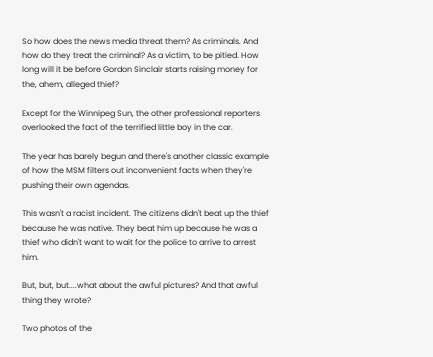So how does the news media threat them? As criminals. And how do they treat the criminal? As a victim, to be pitied. How long will it be before Gordon Sinclair starts raising money for the, ahem, alleged thief?

Except for the Winnipeg Sun, the other professional reporters overlooked the fact of the terrified little boy in the car.

The year has barely begun and there's another classic example of how the MSM filters out inconvenient facts when they're pushing their own agendas.

This wasn't a racist incident. The citizens didn't beat up the thief because he was native. They beat him up because he was a thief who didn't want to wait for the police to arrive to arrest him.

But, but, but....what about the awful pictures? And that awful thing they wrote?

Two photos of the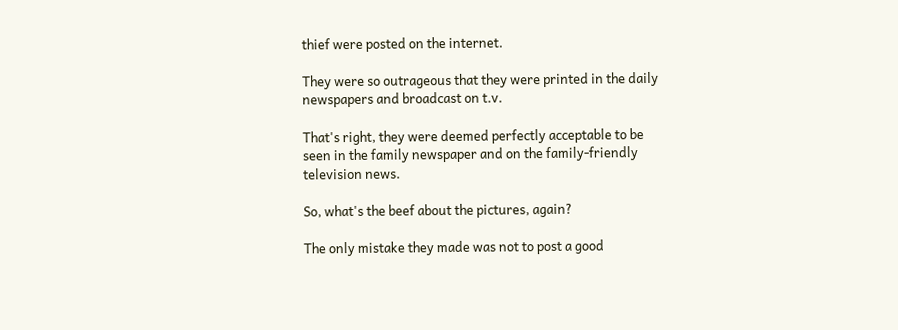thief were posted on the internet.

They were so outrageous that they were printed in the daily newspapers and broadcast on t.v.

That's right, they were deemed perfectly acceptable to be seen in the family newspaper and on the family-friendly television news.

So, what's the beef about the pictures, again?

The only mistake they made was not to post a good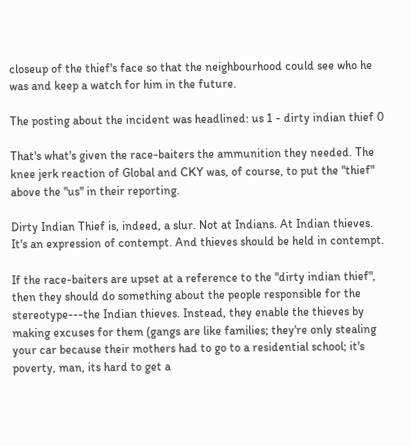closeup of the thief's face so that the neighbourhood could see who he was and keep a watch for him in the future.

The posting about the incident was headlined: us 1 - dirty indian thief 0

That's what's given the race-baiters the ammunition they needed. The knee jerk reaction of Global and CKY was, of course, to put the "thief" above the "us" in their reporting.

Dirty Indian Thief is, indeed, a slur. Not at Indians. At Indian thieves. It's an expression of contempt. And thieves should be held in contempt.

If the race-baiters are upset at a reference to the "dirty indian thief", then they should do something about the people responsible for the stereotype---the Indian thieves. Instead, they enable the thieves by making excuses for them (gangs are like families; they're only stealing your car because their mothers had to go to a residential school; it's poverty, man, its hard to get a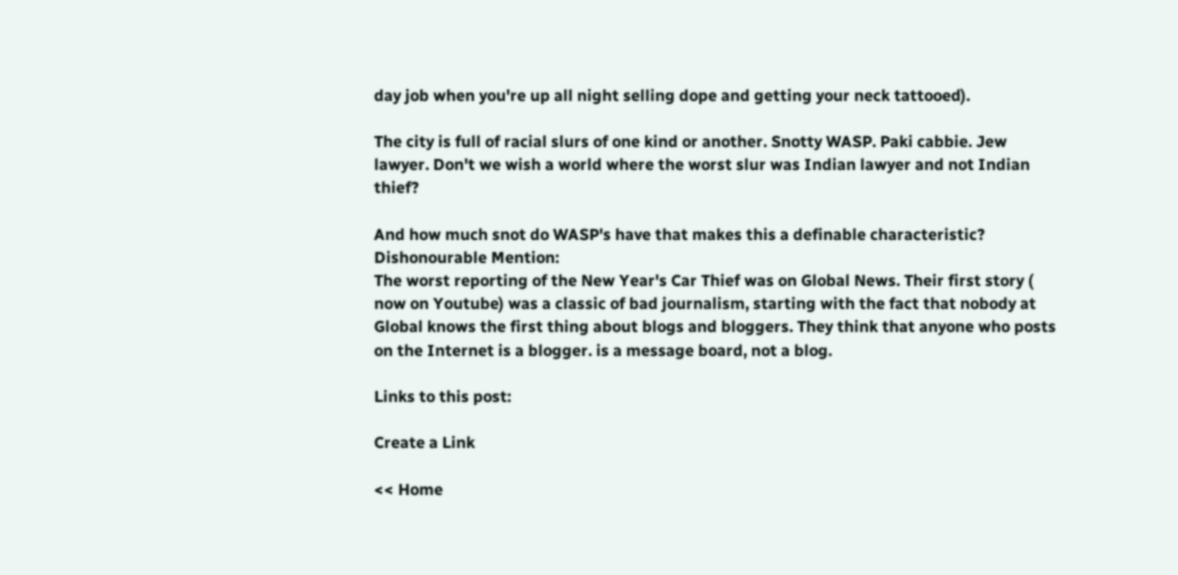day job when you're up all night selling dope and getting your neck tattooed).

The city is full of racial slurs of one kind or another. Snotty WASP. Paki cabbie. Jew lawyer. Don't we wish a world where the worst slur was Indian lawyer and not Indian thief?

And how much snot do WASP's have that makes this a definable characteristic?
Dishonourable Mention:
The worst reporting of the New Year's Car Thief was on Global News. Their first story (
now on Youtube) was a classic of bad journalism, starting with the fact that nobody at Global knows the first thing about blogs and bloggers. They think that anyone who posts on the Internet is a blogger. is a message board, not a blog.

Links to this post:

Create a Link

<< Home